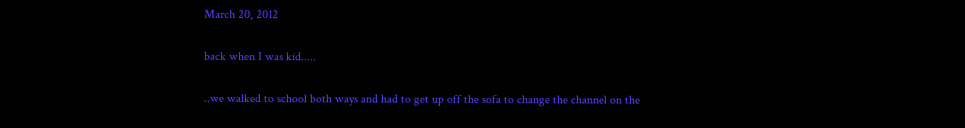March 20, 2012

back when I was kid.....

..we walked to school both ways and had to get up off the sofa to change the channel on the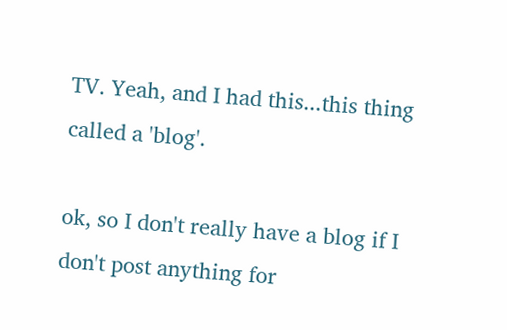TV. Yeah, and I had this...this thing called a 'blog'.

ok, so I don't really have a blog if I don't post anything for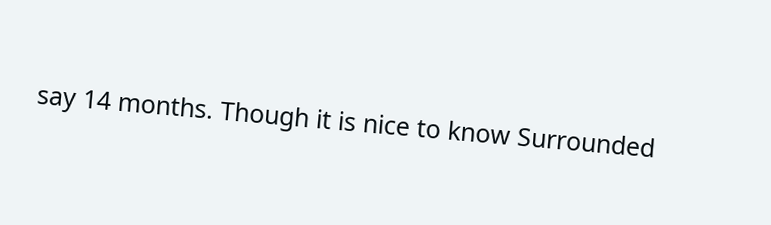say 14 months. Though it is nice to know Surrounded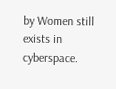by Women still exists in cyberspace.